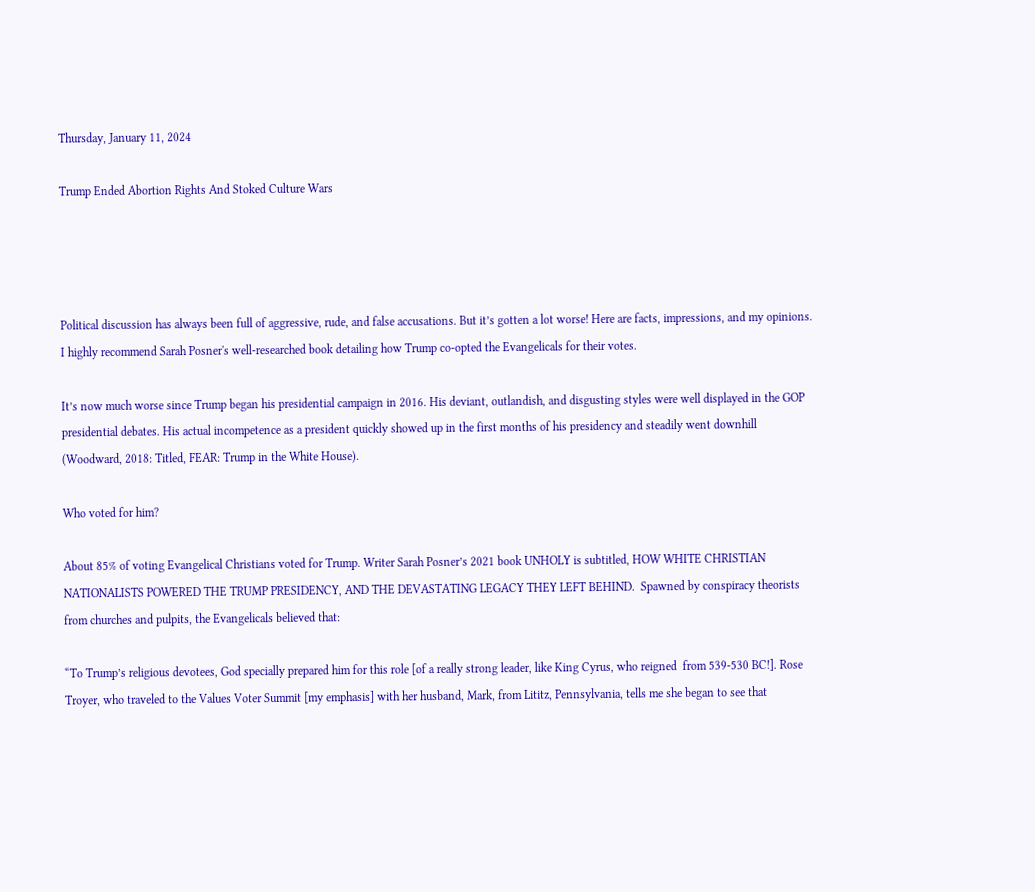Thursday, January 11, 2024

Trump Ended Abortion Rights And Stoked Culture Wars




Political discussion has always been full of aggressive, rude, and false accusations. But it’s gotten a lot worse! Here are facts, impressions, and my opinions. I highly recommend Sarah Posner's well-researched book detailing how Trump co-opted the Evangelicals for their votes.

It’s now much worse since Trump began his presidential campaign in 2016. His deviant, outlandish, and disgusting styles were well displayed in the GOP presidential debates. His actual incompetence as a president quickly showed up in the first months of his presidency and steadily went downhill (Woodward, 2018: Titled, FEAR: Trump in the White House).

Who voted for him?

About 85% of voting Evangelical Christians voted for Trump. Writer Sarah Posner’s 2021 book UNHOLY is subtitled, HOW WHITE CHRISTIAN NATIONALISTS POWERED THE TRUMP PRESIDENCY, AND THE DEVASTATING LEGACY THEY LEFT BEHIND.  Spawned by conspiracy theorists from churches and pulpits, the Evangelicals believed that:

“To Trump’s religious devotees, God specially prepared him for this role [of a really strong leader, like King Cyrus, who reigned  from 539-530 BC!]. Rose Troyer, who traveled to the Values Voter Summit [my emphasis] with her husband, Mark, from Lititz, Pennsylvania, tells me she began to see that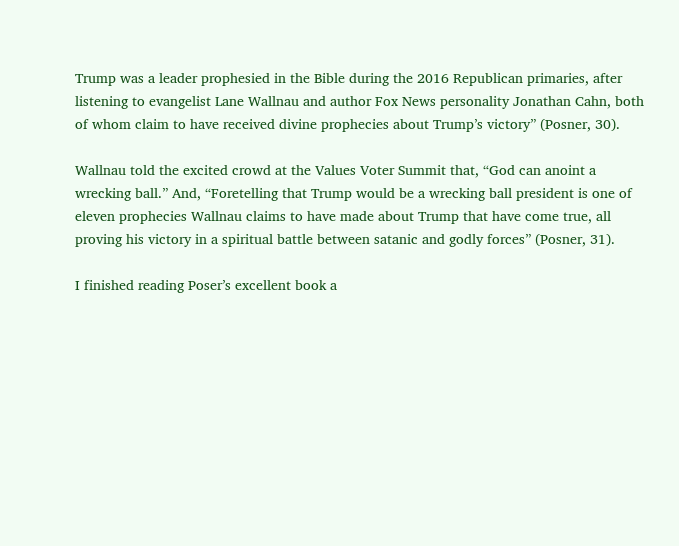Trump was a leader prophesied in the Bible during the 2016 Republican primaries, after listening to evangelist Lane Wallnau and author Fox News personality Jonathan Cahn, both of whom claim to have received divine prophecies about Trump’s victory” (Posner, 30).

Wallnau told the excited crowd at the Values Voter Summit that, “God can anoint a wrecking ball.” And, “Foretelling that Trump would be a wrecking ball president is one of eleven prophecies Wallnau claims to have made about Trump that have come true, all proving his victory in a spiritual battle between satanic and godly forces” (Posner, 31).

I finished reading Poser’s excellent book a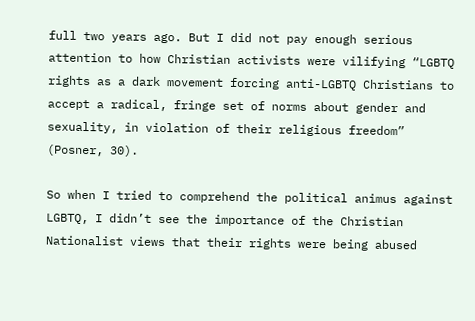full two years ago. But I did not pay enough serious attention to how Christian activists were vilifying “LGBTQ rights as a dark movement forcing anti-LGBTQ Christians to accept a radical, fringe set of norms about gender and sexuality, in violation of their religious freedom” (Posner, 30).

So when I tried to comprehend the political animus against LGBTQ, I didn’t see the importance of the Christian Nationalist views that their rights were being abused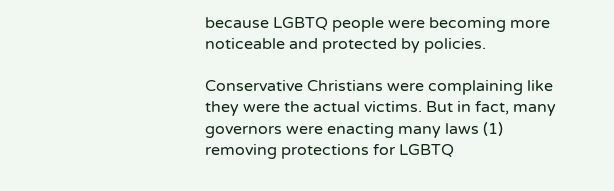because LGBTQ people were becoming more noticeable and protected by policies.

Conservative Christians were complaining like they were the actual victims. But in fact, many governors were enacting many laws (1) removing protections for LGBTQ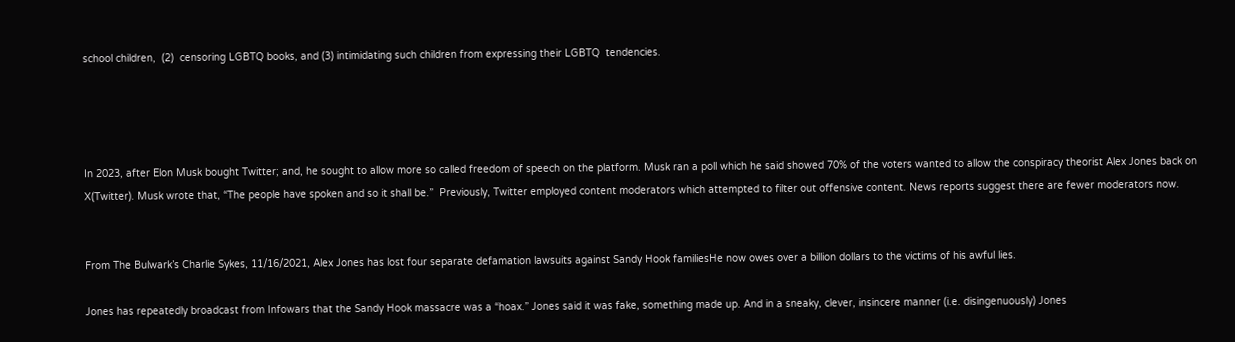school children,  (2)  censoring LGBTQ books, and (3) intimidating such children from expressing their LGBTQ  tendencies.




In 2023, after Elon Musk bought Twitter; and, he sought to allow more so called freedom of speech on the platform. Musk ran a poll which he said showed 70% of the voters wanted to allow the conspiracy theorist Alex Jones back on X(Twitter). Musk wrote that, “The people have spoken and so it shall be.”  Previously, Twitter employed content moderators which attempted to filter out offensive content. News reports suggest there are fewer moderators now.


From The Bulwark’s Charlie Sykes, 11/16/2021, Alex Jones has lost four separate defamation lawsuits against Sandy Hook familiesHe now owes over a billion dollars to the victims of his awful lies.

Jones has repeatedly broadcast from Infowars that the Sandy Hook massacre was a “hoax.” Jones said it was fake, something made up. And in a sneaky, clever, insincere manner (i.e. disingenuously) Jones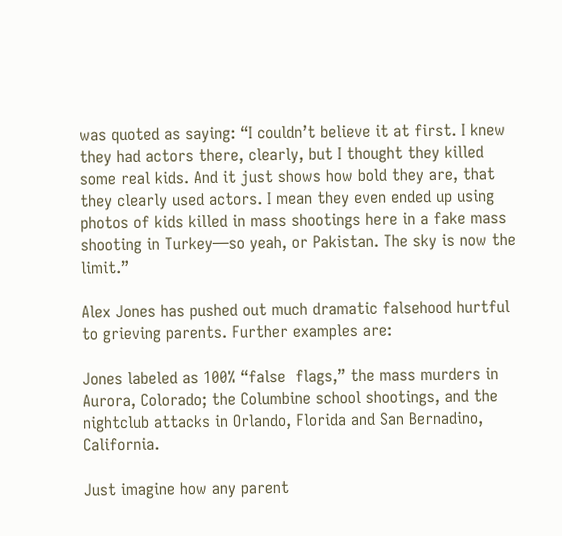was quoted as saying: “I couldn’t believe it at first. I knew they had actors there, clearly, but I thought they killed some real kids. And it just shows how bold they are, that they clearly used actors. I mean they even ended up using photos of kids killed in mass shootings here in a fake mass shooting in Turkey—so yeah, or Pakistan. The sky is now the limit.”

Alex Jones has pushed out much dramatic falsehood hurtful to grieving parents. Further examples are:

Jones labeled as 100% “false  flags,” the mass murders in Aurora, Colorado; the Columbine school shootings, and the nightclub attacks in Orlando, Florida and San Bernadino, California.

Just imagine how any parent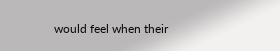would feel when their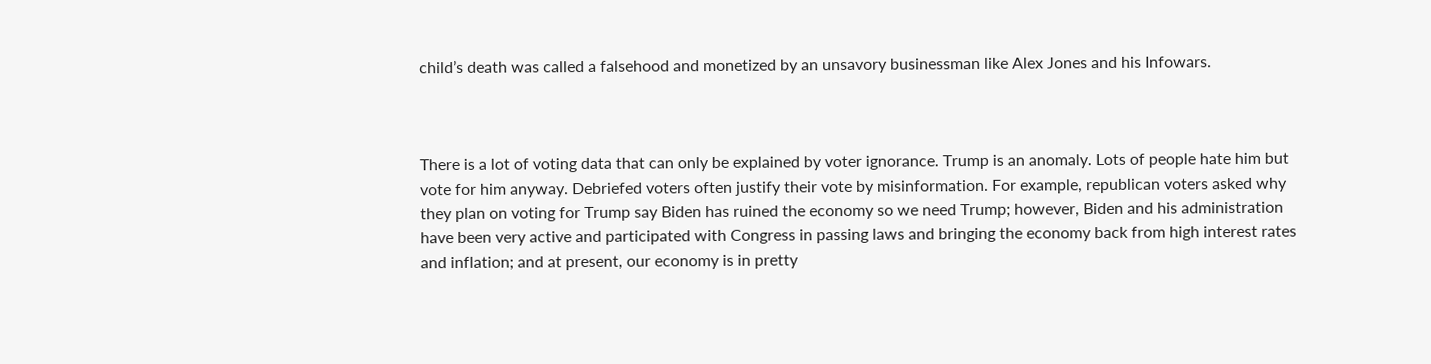child’s death was called a falsehood and monetized by an unsavory businessman like Alex Jones and his Infowars.



There is a lot of voting data that can only be explained by voter ignorance. Trump is an anomaly. Lots of people hate him but vote for him anyway. Debriefed voters often justify their vote by misinformation. For example, republican voters asked why they plan on voting for Trump say Biden has ruined the economy so we need Trump; however, Biden and his administration have been very active and participated with Congress in passing laws and bringing the economy back from high interest rates and inflation; and at present, our economy is in pretty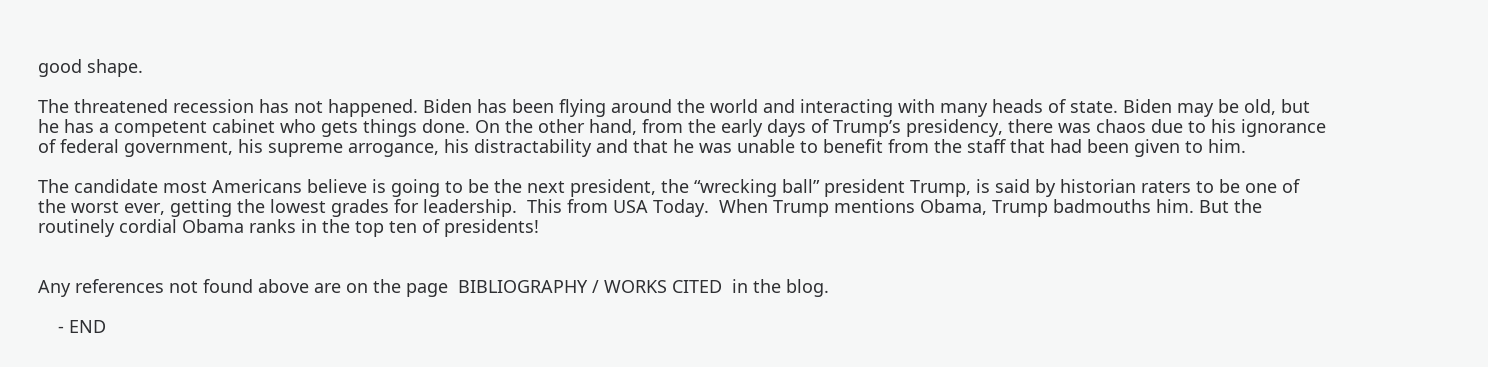good shape.

The threatened recession has not happened. Biden has been flying around the world and interacting with many heads of state. Biden may be old, but he has a competent cabinet who gets things done. On the other hand, from the early days of Trump’s presidency, there was chaos due to his ignorance of federal government, his supreme arrogance, his distractability and that he was unable to benefit from the staff that had been given to him.

The candidate most Americans believe is going to be the next president, the “wrecking ball” president Trump, is said by historian raters to be one of the worst ever, getting the lowest grades for leadership.  This from USA Today.  When Trump mentions Obama, Trump badmouths him. But the routinely cordial Obama ranks in the top ten of presidents!


Any references not found above are on the page  BIBLIOGRAPHY / WORKS CITED  in the blog.

    - END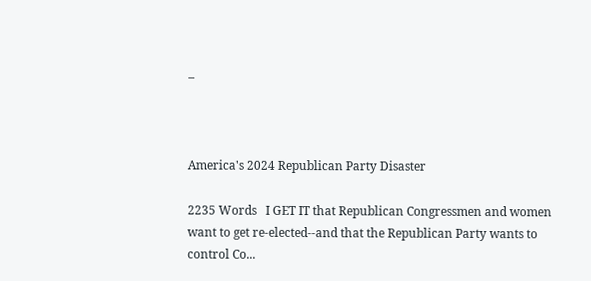–



America's 2024 Republican Party Disaster

2235 Words   I GET IT that Republican Congressmen and women want to get re-elected--and that the Republican Party wants to control Co...